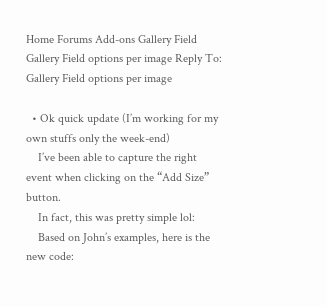Home Forums Add-ons Gallery Field Gallery Field options per image Reply To: Gallery Field options per image

  • Ok quick update (I’m working for my own stuffs only the week-end)
    I’ve been able to capture the right event when clicking on the “Add Size” button.
    In fact, this was pretty simple lol:
    Based on John’s examples, here is the new code: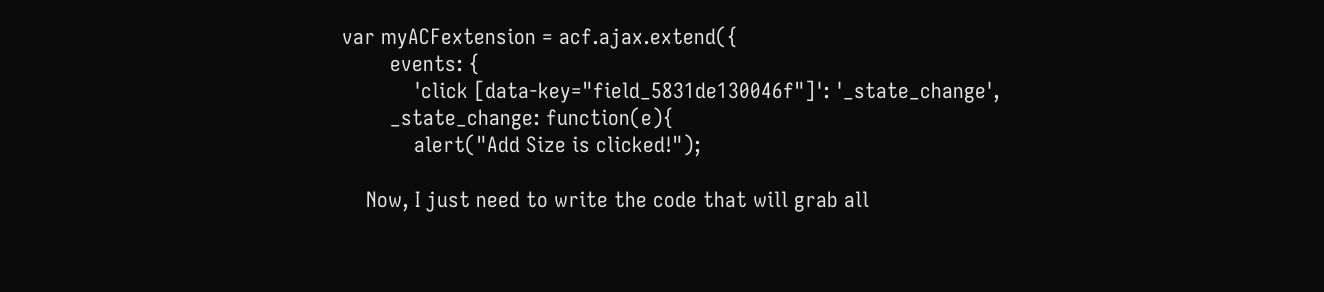var myACFextension = acf.ajax.extend({
        events: {
            'click [data-key="field_5831de130046f"]': '_state_change',
        _state_change: function(e){
            alert("Add Size is clicked!");

    Now, I just need to write the code that will grab all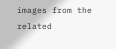images from the related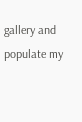gallery and populate my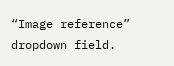“Image reference” dropdown field.